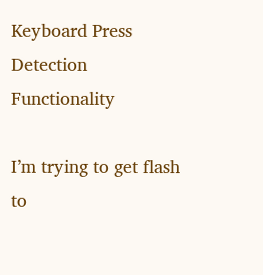Keyboard Press Detection Functionality

I’m trying to get flash to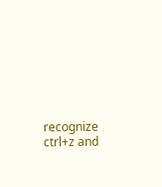recognize ctrl+z and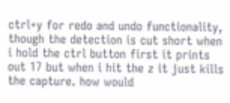ctrl+y for redo and undo functionality, though the detection is cut short when i hold the ctrl button first it prints out 17 but when i hit the z it just kills the capture. how would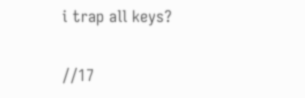i trap all keys?

//17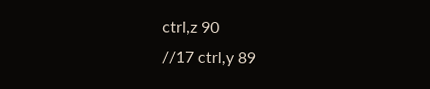ctrl,z 90
//17 ctrl,y 89